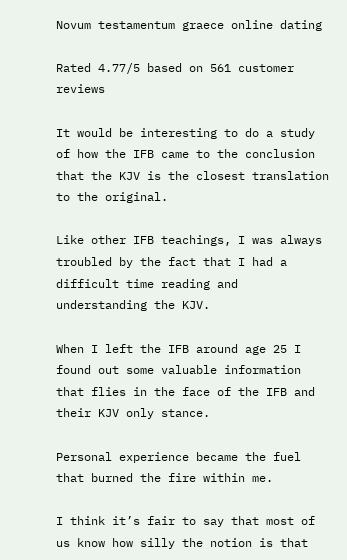Novum testamentum graece online dating

Rated 4.77/5 based on 561 customer reviews

It would be interesting to do a study of how the IFB came to the conclusion that the KJV is the closest translation to the original.

Like other IFB teachings, I was always troubled by the fact that I had a difficult time reading and understanding the KJV.

When I left the IFB around age 25 I found out some valuable information that flies in the face of the IFB and their KJV only stance.

Personal experience became the fuel that burned the fire within me.

I think it’s fair to say that most of us know how silly the notion is that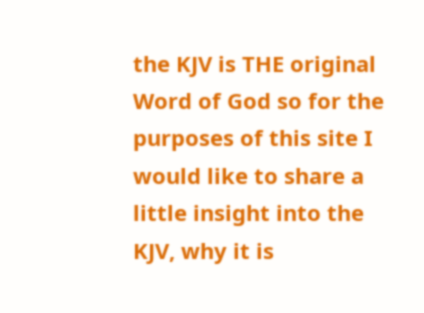the KJV is THE original Word of God so for the purposes of this site I would like to share a little insight into the KJV, why it is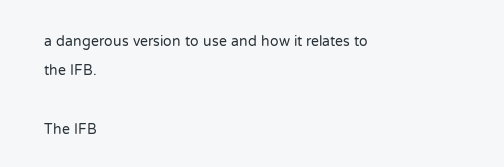a dangerous version to use and how it relates to the IFB.

The IFB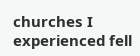churches I experienced fell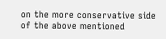on the more conservative side of the above mentioned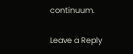continuum.

Leave a Reply